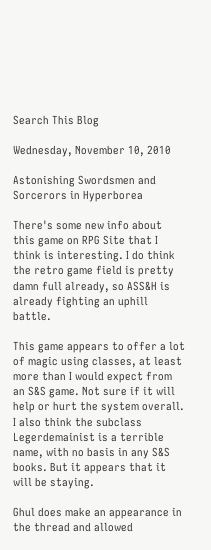Search This Blog

Wednesday, November 10, 2010

Astonishing Swordsmen and Sorcerors in Hyperborea

There's some new info about this game on RPG Site that I think is interesting. I do think the retro game field is pretty damn full already, so ASS&H is already fighting an uphill battle.

This game appears to offer a lot of magic using classes, at least more than I would expect from an S&S game. Not sure if it will help or hurt the system overall. I also think the subclass Legerdemainist is a terrible name, with no basis in any S&S books. But it appears that it will be staying.

Ghul does make an appearance in the thread and allowed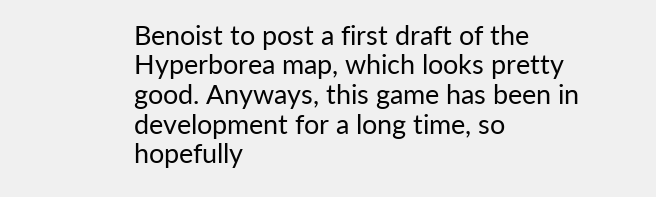Benoist to post a first draft of the Hyperborea map, which looks pretty good. Anyways, this game has been in development for a long time, so hopefully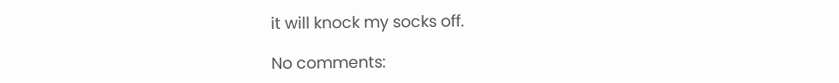it will knock my socks off.

No comments: